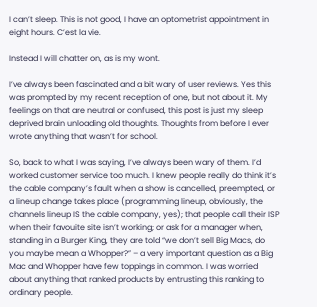I can’t sleep. This is not good, I have an optometrist appointment in eight hours. C’est la vie.

Instead I will chatter on, as is my wont.

I’ve always been fascinated and a bit wary of user reviews. Yes this was prompted by my recent reception of one, but not about it. My feelings on that are neutral or confused, this post is just my sleep deprived brain unloading old thoughts. Thoughts from before I ever wrote anything that wasn’t for school.

So, back to what I was saying, I’ve always been wary of them. I’d worked customer service too much. I knew people really do think it’s the cable company’s fault when a show is cancelled, preempted, or a lineup change takes place (programming lineup, obviously, the channels lineup IS the cable company, yes); that people call their ISP when their favouite site isn’t working; or ask for a manager when, standing in a Burger King, they are told “we don’t sell Big Macs, do you maybe mean a Whopper?” – a very important question as a Big Mac and Whopper have few toppings in common. I was worried about anything that ranked products by entrusting this ranking to ordinary people.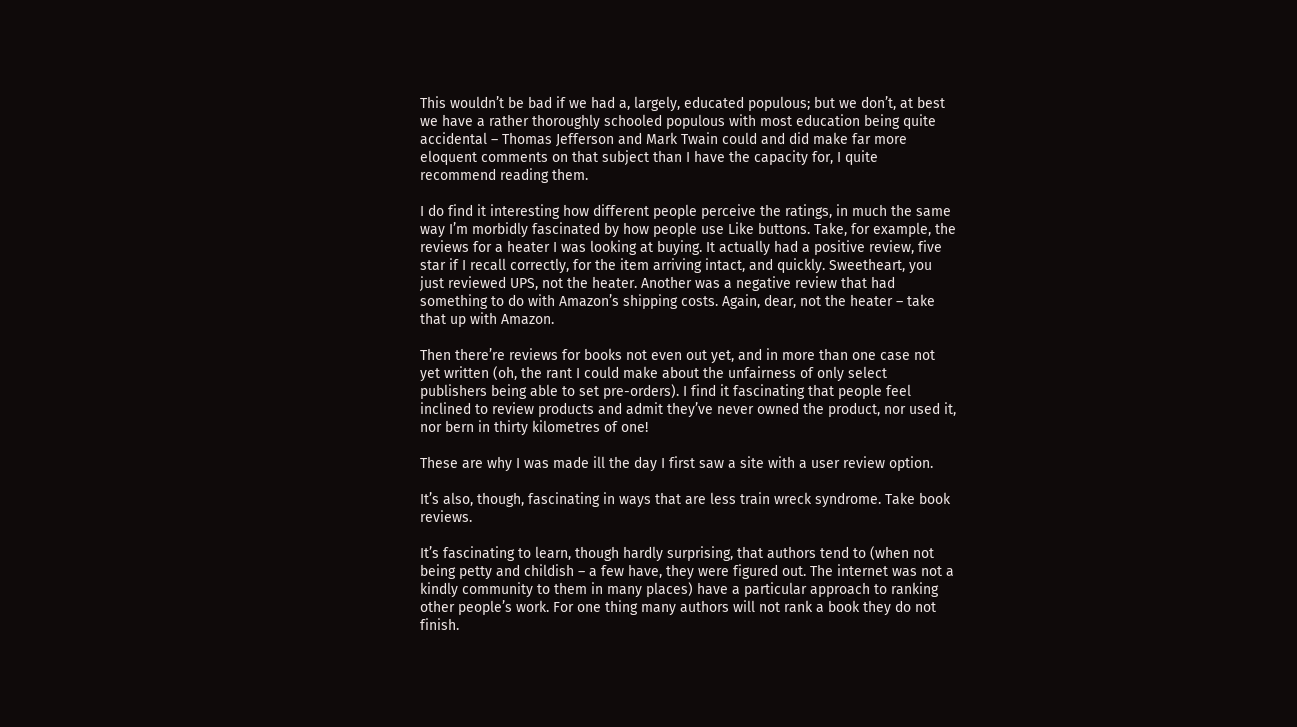This wouldn’t be bad if we had a, largely, educated populous; but we don’t, at best we have a rather thoroughly schooled populous with most education being quite accidental – Thomas Jefferson and Mark Twain could and did make far more eloquent comments on that subject than I have the capacity for, I quite recommend reading them.

I do find it interesting how different people perceive the ratings, in much the same way I’m morbidly fascinated by how people use Like buttons. Take, for example, the reviews for a heater I was looking at buying. It actually had a positive review, five star if I recall correctly, for the item arriving intact, and quickly. Sweetheart, you just reviewed UPS, not the heater. Another was a negative review that had something to do with Amazon’s shipping costs. Again, dear, not the heater – take that up with Amazon.

Then there’re reviews for books not even out yet, and in more than one case not yet written (oh, the rant I could make about the unfairness of only select publishers being able to set pre-orders). I find it fascinating that people feel inclined to review products and admit they’ve never owned the product, nor used it, nor bern in thirty kilometres of one!

These are why I was made ill the day I first saw a site with a user review option.

It’s also, though, fascinating in ways that are less train wreck syndrome. Take book reviews.

It’s fascinating to learn, though hardly surprising, that authors tend to (when not being petty and childish – a few have, they were figured out. The internet was not a kindly community to them in many places) have a particular approach to ranking other people’s work. For one thing many authors will not rank a book they do not finish.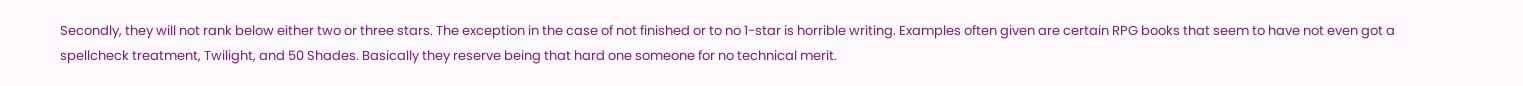Secondly, they will not rank below either two or three stars. The exception in the case of not finished or to no 1-star is horrible writing. Examples often given are certain RPG books that seem to have not even got a spellcheck treatment, Twilight, and 50 Shades. Basically they reserve being that hard one someone for no technical merit.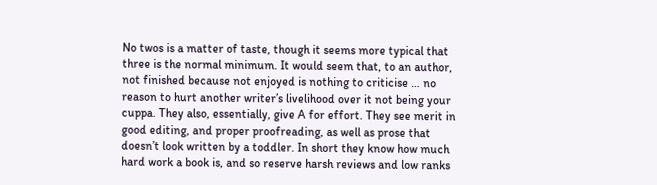No twos is a matter of taste, though it seems more typical that three is the normal minimum. It would seem that, to an author, not finished because not enjoyed is nothing to criticise … no reason to hurt another writer’s livelihood over it not being your cuppa. They also, essentially, give A for effort. They see merit in good editing, and proper proofreading, as well as prose that doesn’t look written by a toddler. In short they know how much hard work a book is, and so reserve harsh reviews and low ranks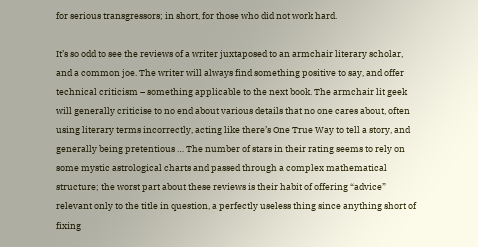for serious transgressors; in short, for those who did not work hard.

It’s so odd to see the reviews of a writer juxtaposed to an armchair literary scholar, and a common joe. The writer will always find something positive to say, and offer technical criticism – something applicable to the next book. The armchair lit geek will generally criticise to no end about various details that no one cares about, often using literary terms incorrectly, acting like there’s One True Way to tell a story, and generally being pretentious … The number of stars in their rating seems to rely on some mystic astrological charts and passed through a complex mathematical structure; the worst part about these reviews is their habit of offering “advice” relevant only to the title in question, a perfectly useless thing since anything short of fixing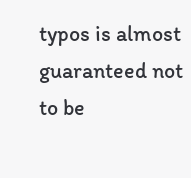typos is almost guaranteed not to be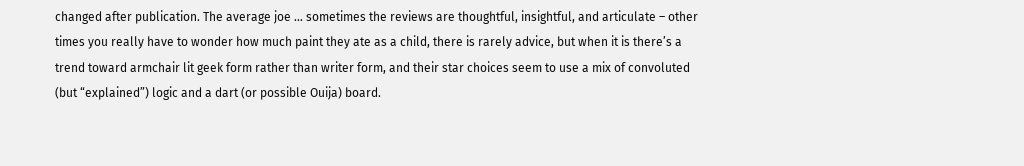changed after publication. The average joe … sometimes the reviews are thoughtful, insightful, and articulate – other times you really have to wonder how much paint they ate as a child, there is rarely advice, but when it is there’s a trend toward armchair lit geek form rather than writer form, and their star choices seem to use a mix of convoluted (but “explained”) logic and a dart (or possible Ouija) board.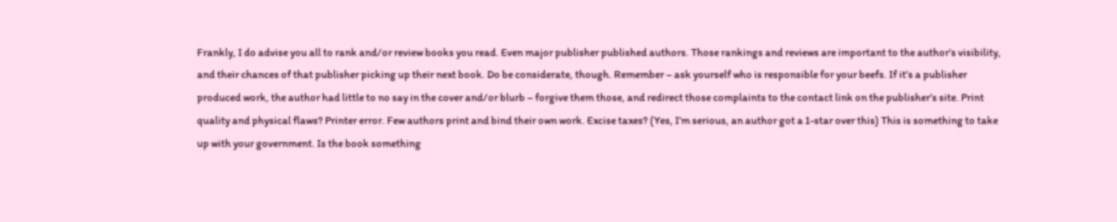Frankly, I do advise you all to rank and/or review books you read. Even major publisher published authors. Those rankings and reviews are important to the author’s visibility, and their chances of that publisher picking up their next book. Do be considerate, though. Remember – ask yourself who is responsible for your beefs. If it’s a publisher produced work, the author had little to no say in the cover and/or blurb – forgive them those, and redirect those complaints to the contact link on the publisher’s site. Print quality and physical flaws? Printer error. Few authors print and bind their own work. Excise taxes? (Yes, I’m serious, an author got a 1-star over this) This is something to take up with your government. Is the book something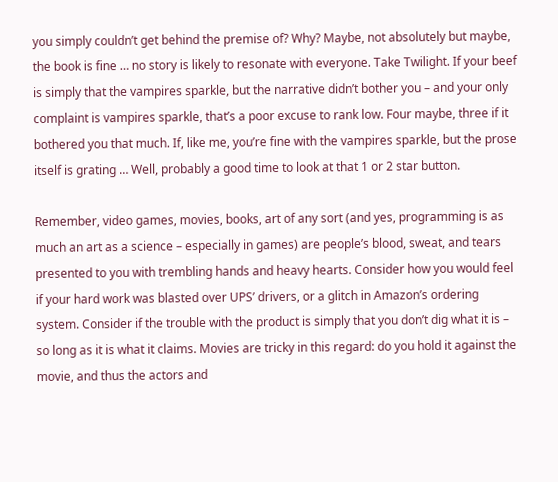you simply couldn’t get behind the premise of? Why? Maybe, not absolutely but maybe, the book is fine … no story is likely to resonate with everyone. Take Twilight. If your beef is simply that the vampires sparkle, but the narrative didn’t bother you – and your only complaint is vampires sparkle, that’s a poor excuse to rank low. Four maybe, three if it bothered you that much. If, like me, you’re fine with the vampires sparkle, but the prose itself is grating … Well, probably a good time to look at that 1 or 2 star button.

Remember, video games, movies, books, art of any sort (and yes, programming is as much an art as a science – especially in games) are people’s blood, sweat, and tears presented to you with trembling hands and heavy hearts. Consider how you would feel if your hard work was blasted over UPS’ drivers, or a glitch in Amazon’s ordering system. Consider if the trouble with the product is simply that you don’t dig what it is – so long as it is what it claims. Movies are tricky in this regard: do you hold it against the movie, and thus the actors and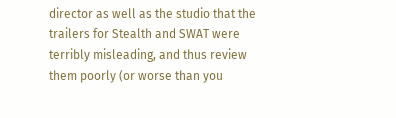director as well as the studio that the trailers for Stealth and SWAT were terribly misleading, and thus review them poorly (or worse than you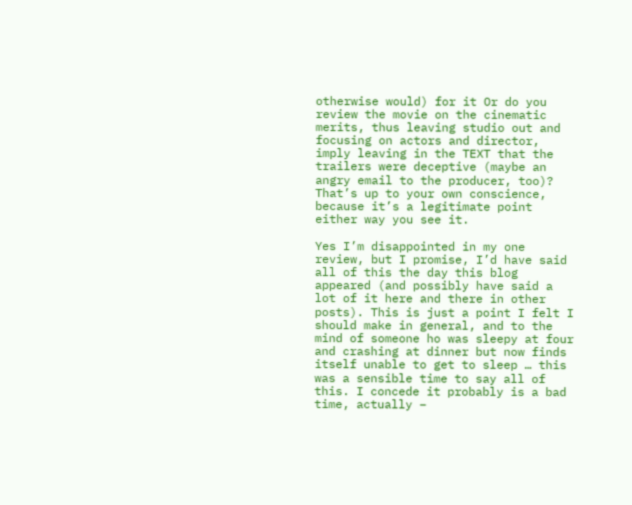otherwise would) for it Or do you review the movie on the cinematic merits, thus leaving studio out and focusing on actors and director, imply leaving in the TEXT that the trailers were deceptive (maybe an angry email to the producer, too)? That’s up to your own conscience, because it’s a legitimate point either way you see it.

Yes I’m disappointed in my one review, but I promise, I’d have said all of this the day this blog appeared (and possibly have said a lot of it here and there in other posts). This is just a point I felt I should make in general, and to the mind of someone ho was sleepy at four and crashing at dinner but now finds itself unable to get to sleep … this was a sensible time to say all of this. I concede it probably is a bad time, actually –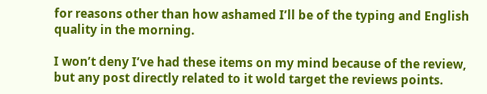for reasons other than how ashamed I’ll be of the typing and English quality in the morning.

I won’t deny I’ve had these items on my mind because of the review, but any post directly related to it wold target the reviews points.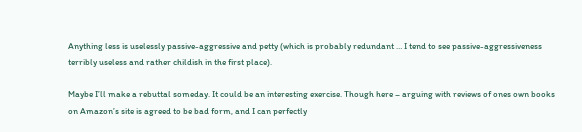Anything less is uselessly passive-aggressive and petty (which is probably redundant … I tend to see passive-aggressiveness terribly useless and rather childish in the first place).

Maybe I’ll make a rebuttal someday. It could be an interesting exercise. Though here – arguing with reviews of ones own books on Amazon’s site is agreed to be bad form, and I can perfectly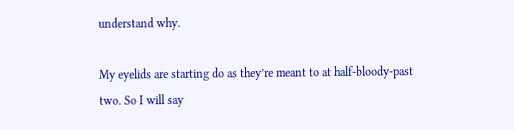understand why.

My eyelids are starting do as they’re meant to at half-bloody-past two. So I will say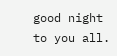good night to you all.